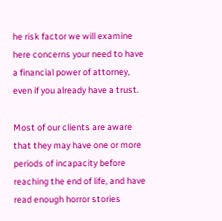he risk factor we will examine here concerns your need to have a financial power of attorney, even if you already have a trust.

Most of our clients are aware that they may have one or more periods of incapacity before reaching the end of life, and have read enough horror stories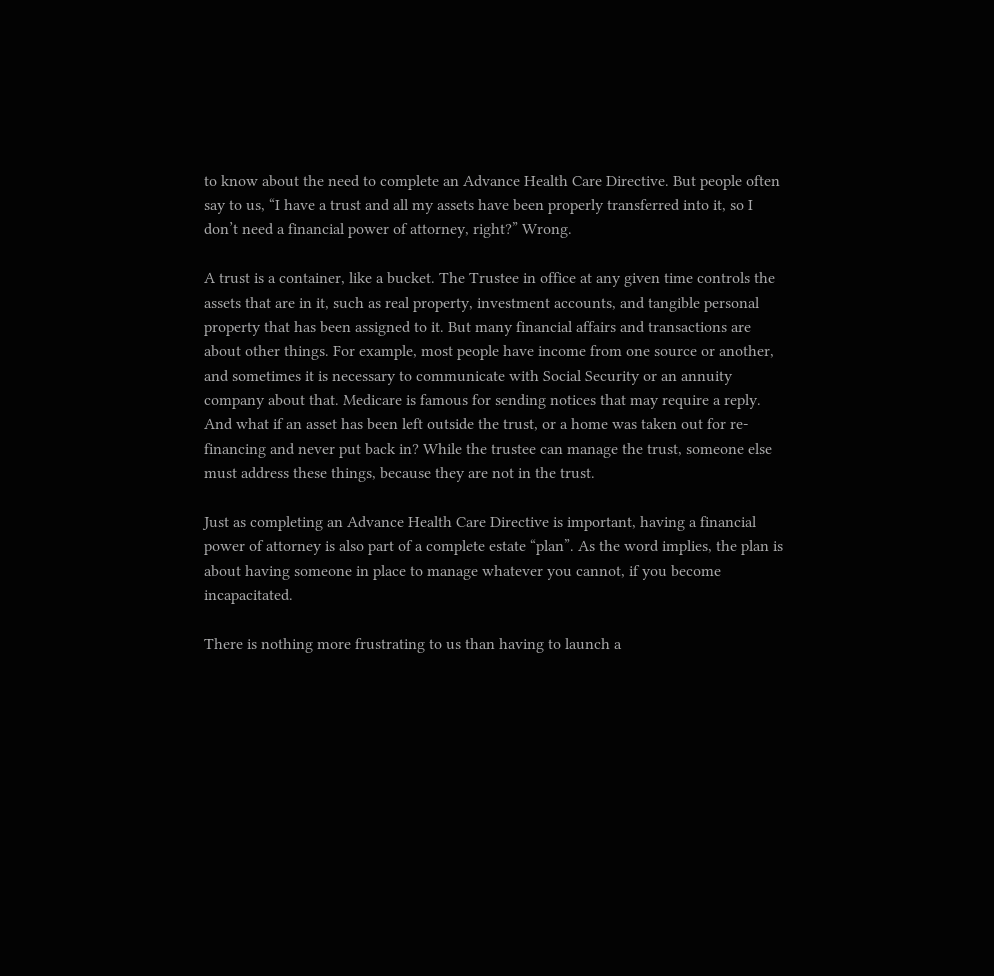to know about the need to complete an Advance Health Care Directive. But people often say to us, “I have a trust and all my assets have been properly transferred into it, so I don’t need a financial power of attorney, right?” Wrong.

A trust is a container, like a bucket. The Trustee in office at any given time controls the assets that are in it, such as real property, investment accounts, and tangible personal property that has been assigned to it. But many financial affairs and transactions are about other things. For example, most people have income from one source or another, and sometimes it is necessary to communicate with Social Security or an annuity company about that. Medicare is famous for sending notices that may require a reply. And what if an asset has been left outside the trust, or a home was taken out for re-financing and never put back in? While the trustee can manage the trust, someone else must address these things, because they are not in the trust.

Just as completing an Advance Health Care Directive is important, having a financial power of attorney is also part of a complete estate “plan”. As the word implies, the plan is about having someone in place to manage whatever you cannot, if you become incapacitated.

There is nothing more frustrating to us than having to launch a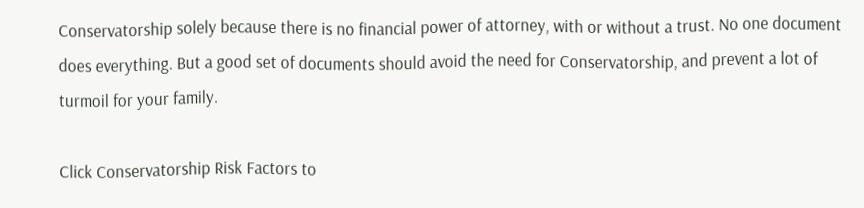Conservatorship solely because there is no financial power of attorney, with or without a trust. No one document does everything. But a good set of documents should avoid the need for Conservatorship, and prevent a lot of turmoil for your family.

Click Conservatorship Risk Factors to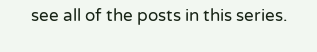see all of the posts in this series.